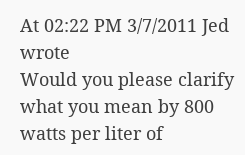At 02:22 PM 3/7/2011 Jed wrote
Would you please clarify what you mean by 800 watts per liter of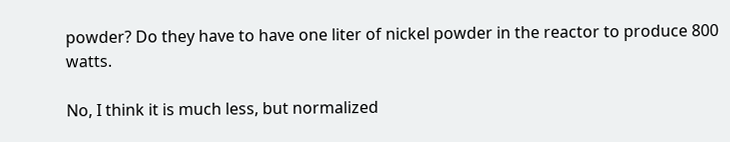powder? Do they have to have one liter of nickel powder in the reactor to produce 800 watts.

No, I think it is much less, but normalized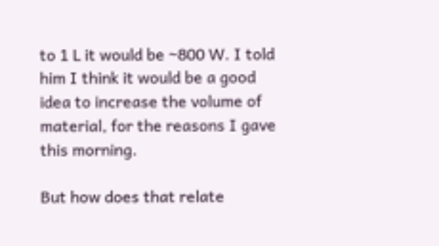to 1 L it would be ~800 W. I told him I think it would be a good idea to increase the volume of material, for the reasons I gave this morning.

But how does that relate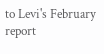to Levi's February report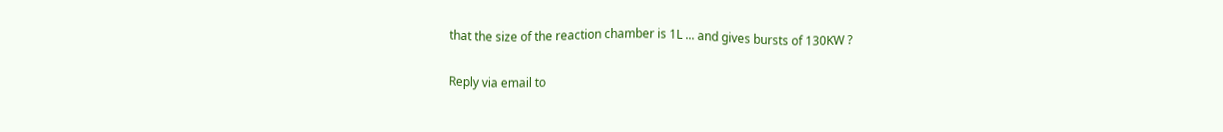that the size of the reaction chamber is 1L ... and gives bursts of 130KW ?

Reply via email to